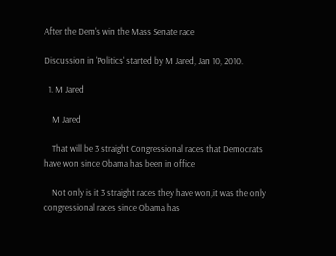After the Dem's win the Mass Senate race

Discussion in 'Politics' started by M Jared, Jan 10, 2010.

  1. M Jared

    M Jared

    That will be 3 straight Congressional races that Democrats have won since Obama has been in office

    Not only is it 3 straight races they have won,it was the only congressional races since Obama has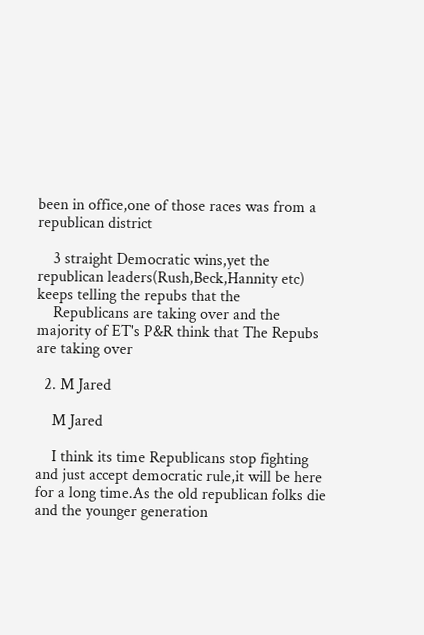been in office,one of those races was from a republican district

    3 straight Democratic wins,yet the republican leaders(Rush,Beck,Hannity etc) keeps telling the repubs that the
    Republicans are taking over and the majority of ET's P&R think that The Repubs are taking over

  2. M Jared

    M Jared

    I think its time Republicans stop fighting and just accept democratic rule,it will be here for a long time.As the old republican folks die and the younger generation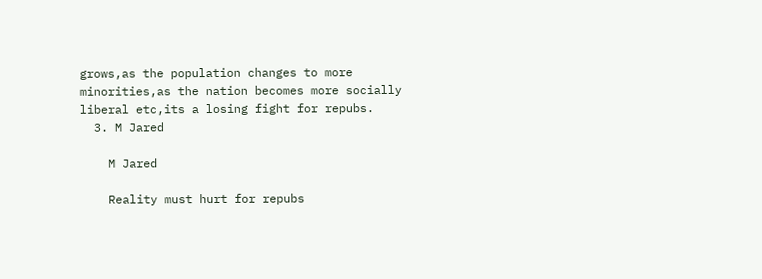grows,as the population changes to more minorities,as the nation becomes more socially liberal etc,its a losing fight for repubs.
  3. M Jared

    M Jared

    Reality must hurt for repubs